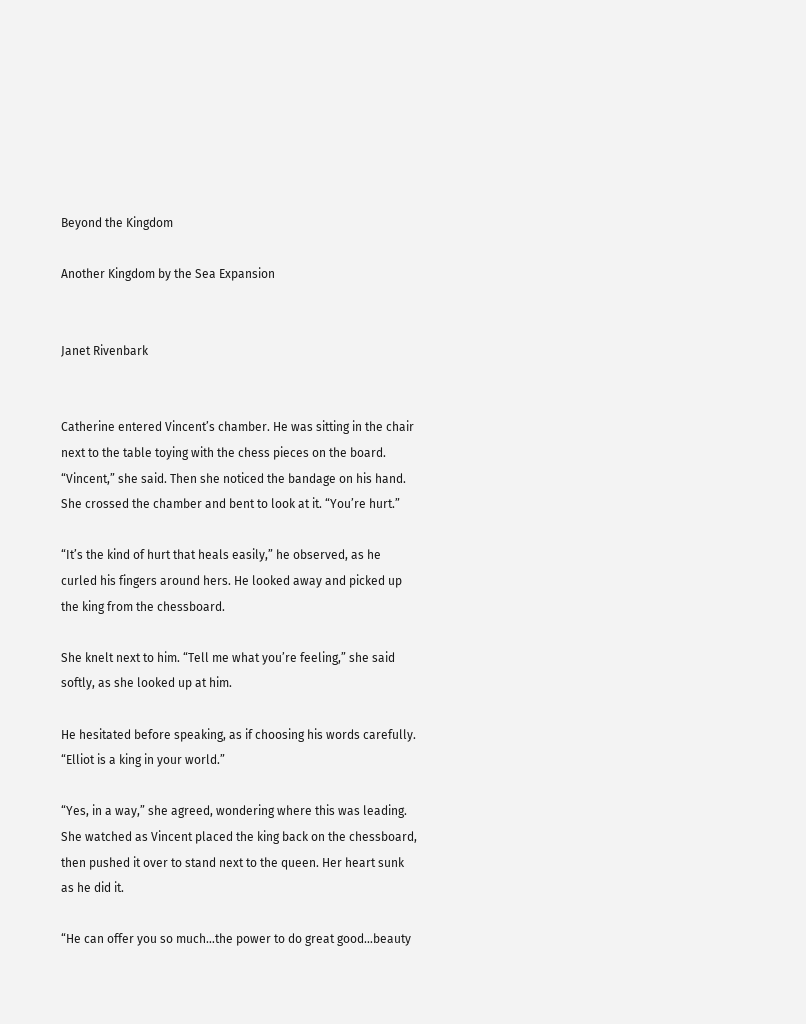Beyond the Kingdom

Another Kingdom by the Sea Expansion


Janet Rivenbark


Catherine entered Vincent’s chamber. He was sitting in the chair next to the table toying with the chess pieces on the board. “Vincent,” she said. Then she noticed the bandage on his hand. She crossed the chamber and bent to look at it. “You’re hurt.”

“It’s the kind of hurt that heals easily,” he observed, as he curled his fingers around hers. He looked away and picked up the king from the chessboard.

She knelt next to him. “Tell me what you’re feeling,” she said softly, as she looked up at him.

He hesitated before speaking, as if choosing his words carefully. “Elliot is a king in your world.”

“Yes, in a way,” she agreed, wondering where this was leading. She watched as Vincent placed the king back on the chessboard, then pushed it over to stand next to the queen. Her heart sunk as he did it.

“He can offer you so much…the power to do great good…beauty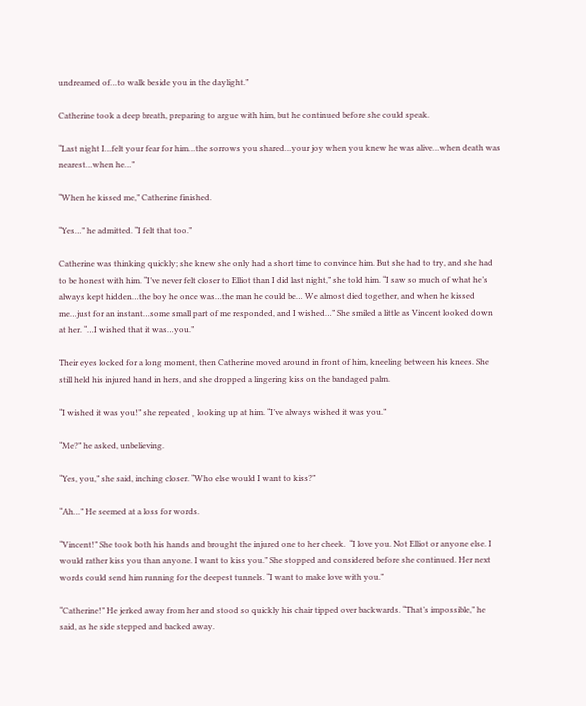undreamed of…to walk beside you in the daylight.”

Catherine took a deep breath, preparing to argue with him, but he continued before she could speak.

“Last night I…felt your fear for him…the sorrows you shared…your joy when you knew he was alive…when death was nearest…when he…”

“When he kissed me,” Catherine finished.

“Yes…” he admitted. “I felt that too.”

Catherine was thinking quickly; she knew she only had a short time to convince him. But she had to try, and she had to be honest with him. “I’ve never felt closer to Elliot than I did last night,” she told him. “I saw so much of what he’s always kept hidden…the boy he once was…the man he could be… We almost died together, and when he kissed me…just for an instant…some small part of me responded, and I wished…” She smiled a little as Vincent looked down at her. “…I wished that it was…you.”

Their eyes locked for a long moment, then Catherine moved around in front of him, kneeling between his knees. She still held his injured hand in hers, and she dropped a lingering kiss on the bandaged palm.

“I wished it was you!” she repeated¸ looking up at him. “I’ve always wished it was you.”

“Me?” he asked, unbelieving.

“Yes, you,” she said, inching closer. “Who else would I want to kiss?”

“Ah…” He seemed at a loss for words.

“Vincent!” She took both his hands and brought the injured one to her cheek.  “I love you. Not Elliot or anyone else. I would rather kiss you than anyone. I want to kiss you.” She stopped and considered before she continued. Her next words could send him running for the deepest tunnels. “I want to make love with you.”

“Catherine!” He jerked away from her and stood so quickly his chair tipped over backwards. “That’s impossible,” he said, as he side stepped and backed away.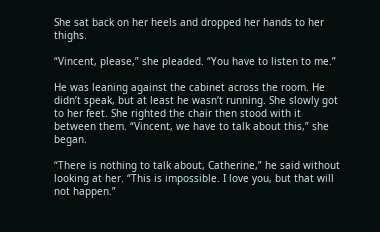She sat back on her heels and dropped her hands to her thighs.

“Vincent, please,” she pleaded. “You have to listen to me.”

He was leaning against the cabinet across the room. He didn’t speak, but at least he wasn’t running. She slowly got to her feet. She righted the chair then stood with it between them. “Vincent, we have to talk about this,” she began.

“There is nothing to talk about, Catherine,” he said without looking at her. “This is impossible. I love you, but that will not happen.”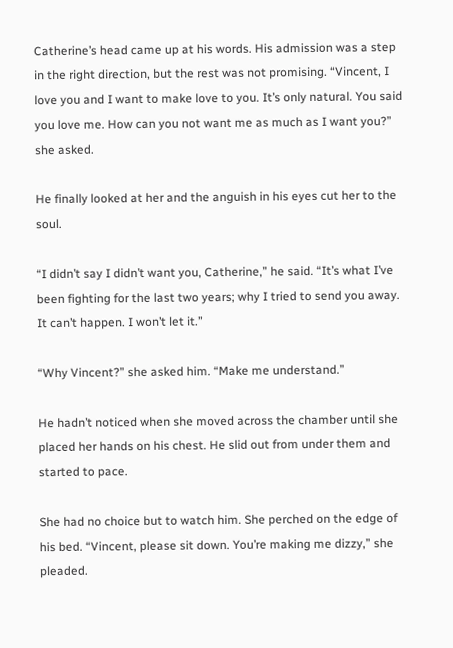Catherine’s head came up at his words. His admission was a step in the right direction, but the rest was not promising. “Vincent, I love you and I want to make love to you. It’s only natural. You said you love me. How can you not want me as much as I want you?” she asked.

He finally looked at her and the anguish in his eyes cut her to the soul.

“I didn’t say I didn’t want you, Catherine,” he said. “It’s what I’ve been fighting for the last two years; why I tried to send you away. It can’t happen. I won’t let it.”

“Why Vincent?” she asked him. “Make me understand.”

He hadn’t noticed when she moved across the chamber until she placed her hands on his chest. He slid out from under them and started to pace.

She had no choice but to watch him. She perched on the edge of his bed. “Vincent, please sit down. You’re making me dizzy,” she pleaded.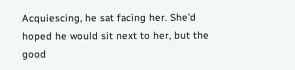Acquiescing, he sat facing her. She’d hoped he would sit next to her, but the good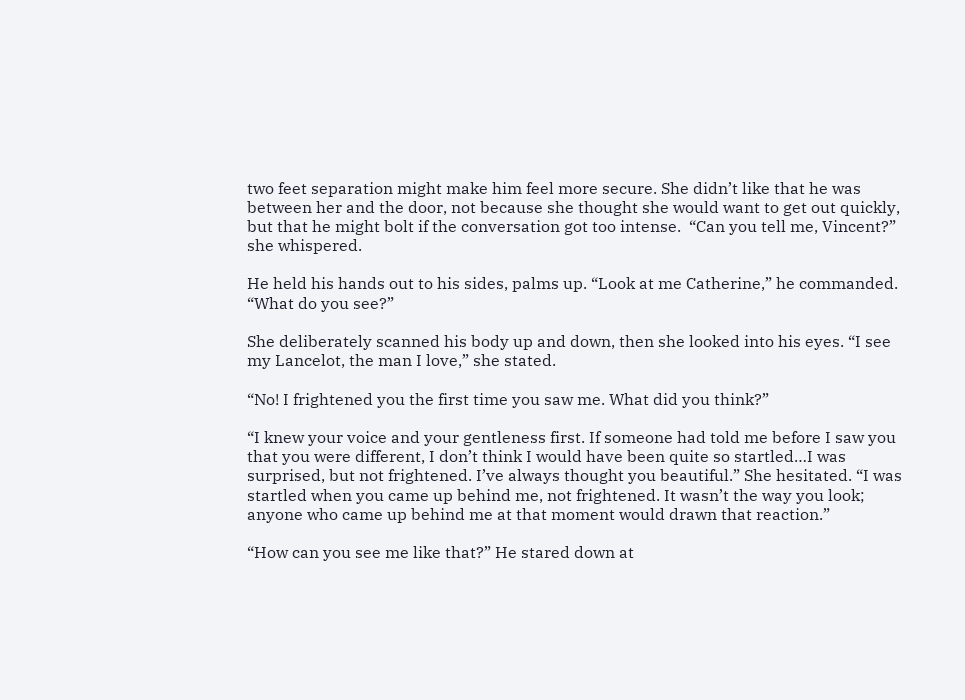two feet separation might make him feel more secure. She didn’t like that he was between her and the door, not because she thought she would want to get out quickly, but that he might bolt if the conversation got too intense.  “Can you tell me, Vincent?” she whispered.

He held his hands out to his sides, palms up. “Look at me Catherine,” he commanded. “What do you see?”

She deliberately scanned his body up and down, then she looked into his eyes. “I see my Lancelot, the man I love,” she stated.

“No! I frightened you the first time you saw me. What did you think?”

“I knew your voice and your gentleness first. If someone had told me before I saw you that you were different, I don’t think I would have been quite so startled…I was surprised, but not frightened. I’ve always thought you beautiful.” She hesitated. “I was startled when you came up behind me, not frightened. It wasn’t the way you look; anyone who came up behind me at that moment would drawn that reaction.”

“How can you see me like that?” He stared down at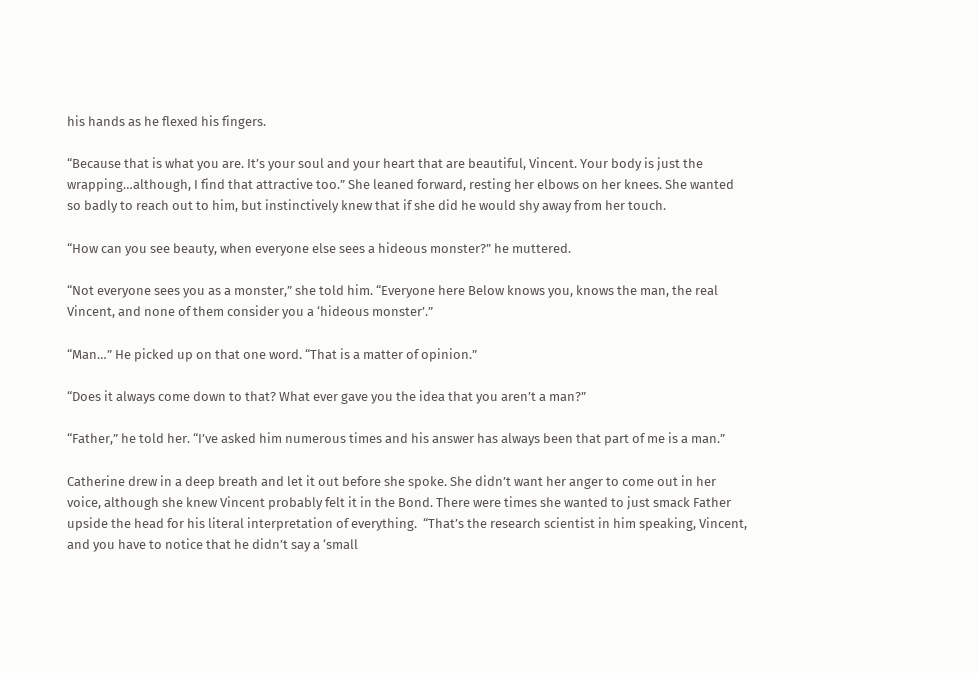his hands as he flexed his fingers.

“Because that is what you are. It’s your soul and your heart that are beautiful, Vincent. Your body is just the wrapping…although, I find that attractive too.” She leaned forward, resting her elbows on her knees. She wanted so badly to reach out to him, but instinctively knew that if she did he would shy away from her touch.

“How can you see beauty, when everyone else sees a hideous monster?” he muttered.

“Not everyone sees you as a monster,” she told him. “Everyone here Below knows you, knows the man, the real Vincent, and none of them consider you a ‘hideous monster’.”

“Man…” He picked up on that one word. “That is a matter of opinion.”

“Does it always come down to that? What ever gave you the idea that you aren’t a man?”

“Father,” he told her. “I’ve asked him numerous times and his answer has always been that part of me is a man.”

Catherine drew in a deep breath and let it out before she spoke. She didn’t want her anger to come out in her voice, although she knew Vincent probably felt it in the Bond. There were times she wanted to just smack Father upside the head for his literal interpretation of everything.  “That’s the research scientist in him speaking, Vincent, and you have to notice that he didn’t say a ‘small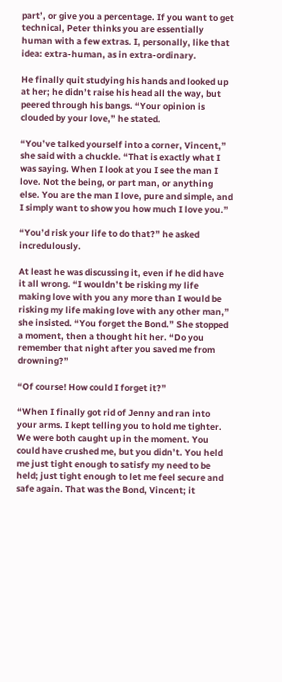part’, or give you a percentage. If you want to get technical, Peter thinks you are essentially human with a few extras. I, personally, like that idea: extra-human, as in extra-ordinary.

He finally quit studying his hands and looked up at her; he didn’t raise his head all the way, but peered through his bangs. “Your opinion is clouded by your love,” he stated.

“You’ve talked yourself into a corner, Vincent,” she said with a chuckle. “That is exactly what I was saying. When I look at you I see the man I love. Not the being, or part man, or anything else. You are the man I love, pure and simple, and I simply want to show you how much I love you.”

“You’d risk your life to do that?” he asked incredulously.

At least he was discussing it, even if he did have it all wrong. “I wouldn’t be risking my life making love with you any more than I would be risking my life making love with any other man,” she insisted. “You forget the Bond.” She stopped a moment, then a thought hit her. “Do you remember that night after you saved me from drowning?”

“Of course! How could I forget it?”

“When I finally got rid of Jenny and ran into your arms. I kept telling you to hold me tighter. We were both caught up in the moment. You could have crushed me, but you didn’t. You held me just tight enough to satisfy my need to be held; just tight enough to let me feel secure and safe again. That was the Bond, Vincent; it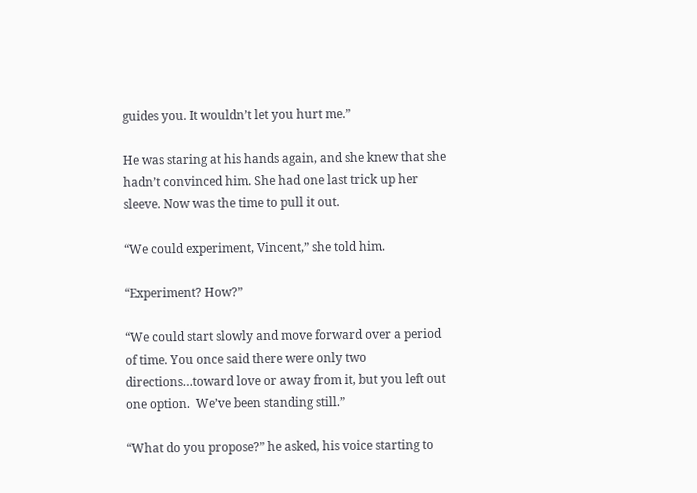guides you. It wouldn’t let you hurt me.”

He was staring at his hands again, and she knew that she hadn’t convinced him. She had one last trick up her sleeve. Now was the time to pull it out.

“We could experiment, Vincent,” she told him.

“Experiment? How?”

“We could start slowly and move forward over a period of time. You once said there were only two directions…toward love or away from it, but you left out one option.  We’ve been standing still.”

“What do you propose?” he asked, his voice starting to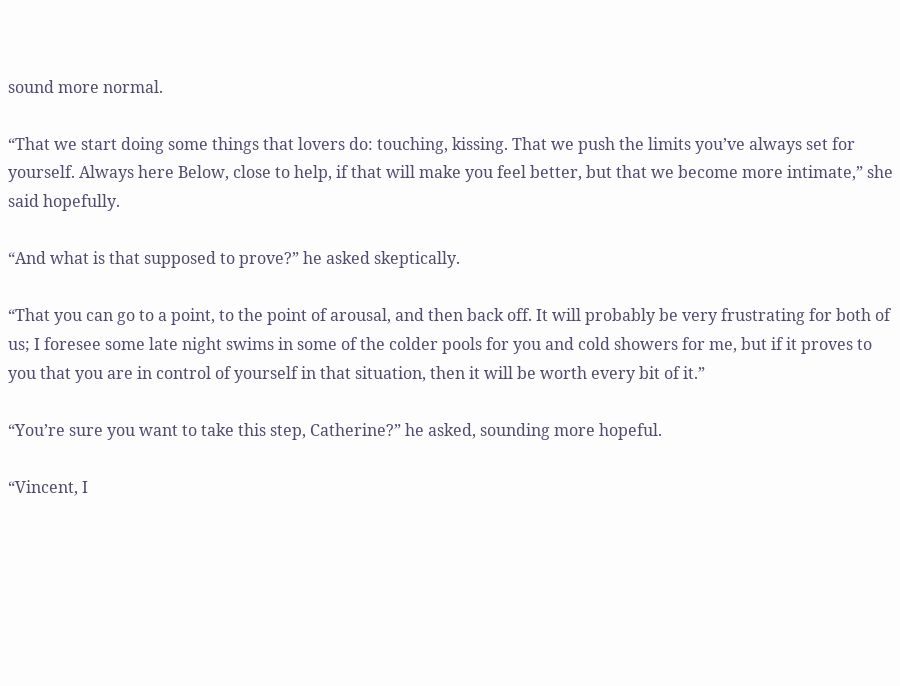sound more normal.

“That we start doing some things that lovers do: touching, kissing. That we push the limits you’ve always set for yourself. Always here Below, close to help, if that will make you feel better, but that we become more intimate,” she said hopefully.

“And what is that supposed to prove?” he asked skeptically.

“That you can go to a point, to the point of arousal, and then back off. It will probably be very frustrating for both of us; I foresee some late night swims in some of the colder pools for you and cold showers for me, but if it proves to you that you are in control of yourself in that situation, then it will be worth every bit of it.”

“You’re sure you want to take this step, Catherine?” he asked, sounding more hopeful.

“Vincent, I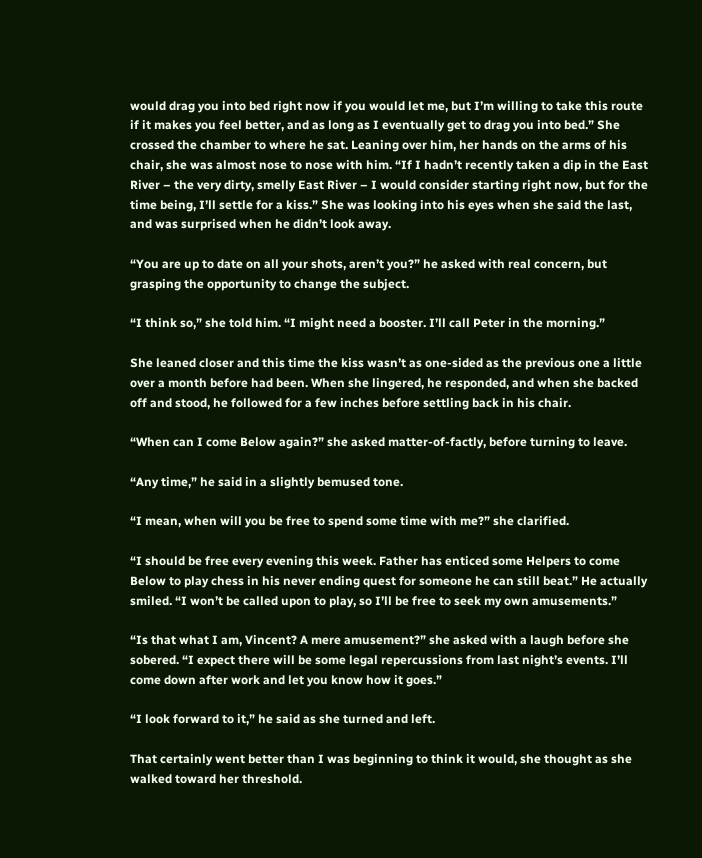would drag you into bed right now if you would let me, but I’m willing to take this route if it makes you feel better, and as long as I eventually get to drag you into bed.” She crossed the chamber to where he sat. Leaning over him, her hands on the arms of his chair, she was almost nose to nose with him. “If I hadn’t recently taken a dip in the East River – the very dirty, smelly East River – I would consider starting right now, but for the time being, I’ll settle for a kiss.” She was looking into his eyes when she said the last, and was surprised when he didn’t look away.

“You are up to date on all your shots, aren’t you?” he asked with real concern, but grasping the opportunity to change the subject.

“I think so,” she told him. “I might need a booster. I’ll call Peter in the morning.”

She leaned closer and this time the kiss wasn’t as one-sided as the previous one a little over a month before had been. When she lingered, he responded, and when she backed off and stood, he followed for a few inches before settling back in his chair.

“When can I come Below again?” she asked matter-of-factly, before turning to leave.

“Any time,” he said in a slightly bemused tone.

“I mean, when will you be free to spend some time with me?” she clarified.

“I should be free every evening this week. Father has enticed some Helpers to come Below to play chess in his never ending quest for someone he can still beat.” He actually smiled. “I won’t be called upon to play, so I’ll be free to seek my own amusements.”

“Is that what I am, Vincent? A mere amusement?” she asked with a laugh before she sobered. “I expect there will be some legal repercussions from last night’s events. I’ll come down after work and let you know how it goes.”

“I look forward to it,” he said as she turned and left.

That certainly went better than I was beginning to think it would, she thought as she walked toward her threshold.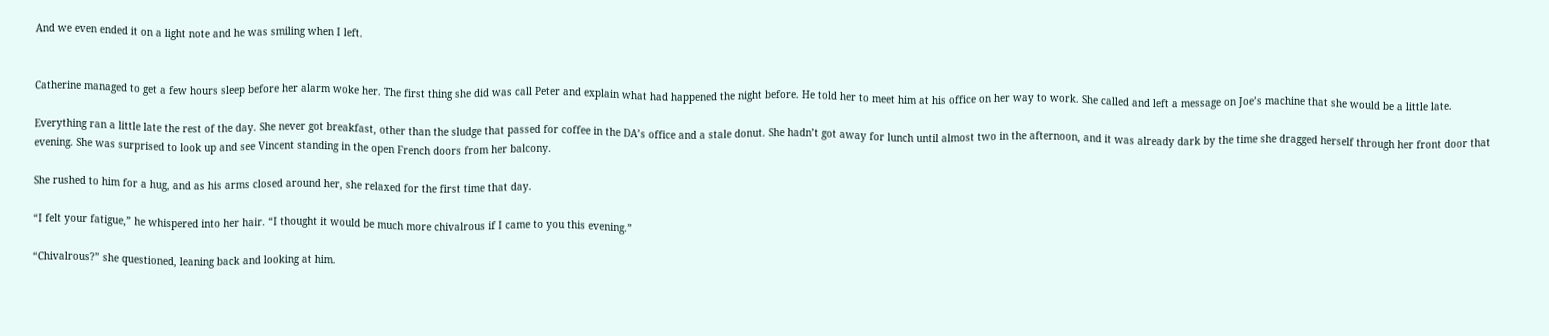And we even ended it on a light note and he was smiling when I left.


Catherine managed to get a few hours sleep before her alarm woke her. The first thing she did was call Peter and explain what had happened the night before. He told her to meet him at his office on her way to work. She called and left a message on Joe’s machine that she would be a little late.

Everything ran a little late the rest of the day. She never got breakfast, other than the sludge that passed for coffee in the DA’s office and a stale donut. She hadn’t got away for lunch until almost two in the afternoon, and it was already dark by the time she dragged herself through her front door that evening. She was surprised to look up and see Vincent standing in the open French doors from her balcony.

She rushed to him for a hug, and as his arms closed around her, she relaxed for the first time that day.

“I felt your fatigue,” he whispered into her hair. “I thought it would be much more chivalrous if I came to you this evening.”

“Chivalrous?” she questioned, leaning back and looking at him.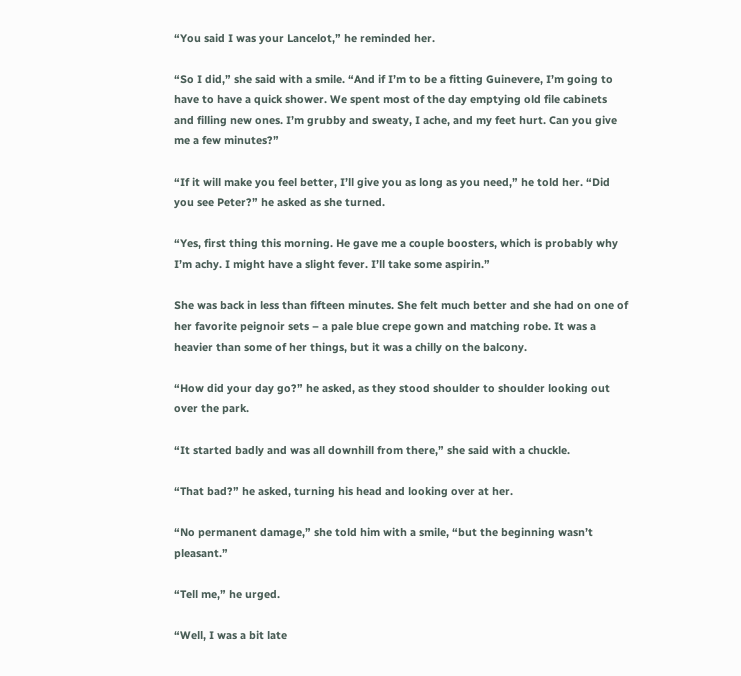“You said I was your Lancelot,” he reminded her.

“So I did,” she said with a smile. “And if I’m to be a fitting Guinevere, I’m going to have to have a quick shower. We spent most of the day emptying old file cabinets and filling new ones. I’m grubby and sweaty, I ache, and my feet hurt. Can you give me a few minutes?”

“If it will make you feel better, I’ll give you as long as you need,” he told her. “Did you see Peter?” he asked as she turned.

“Yes, first thing this morning. He gave me a couple boosters, which is probably why I’m achy. I might have a slight fever. I’ll take some aspirin.”

She was back in less than fifteen minutes. She felt much better and she had on one of her favorite peignoir sets – a pale blue crepe gown and matching robe. It was a heavier than some of her things, but it was a chilly on the balcony.

“How did your day go?” he asked, as they stood shoulder to shoulder looking out over the park.

“It started badly and was all downhill from there,” she said with a chuckle.

“That bad?” he asked, turning his head and looking over at her.

“No permanent damage,” she told him with a smile, “but the beginning wasn’t pleasant.”

“Tell me,” he urged.

“Well, I was a bit late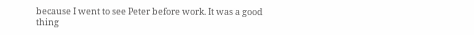because I went to see Peter before work. It was a good thing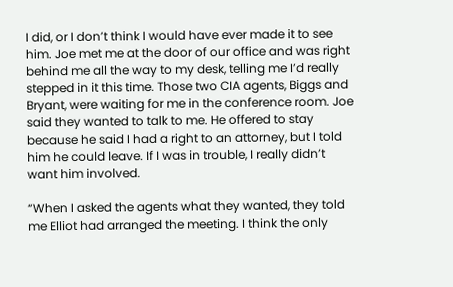I did, or I don’t think I would have ever made it to see him. Joe met me at the door of our office and was right behind me all the way to my desk, telling me I’d really stepped in it this time. Those two CIA agents, Biggs and Bryant, were waiting for me in the conference room. Joe said they wanted to talk to me. He offered to stay because he said I had a right to an attorney, but I told him he could leave. If I was in trouble, I really didn’t want him involved.

“When I asked the agents what they wanted, they told me Elliot had arranged the meeting. I think the only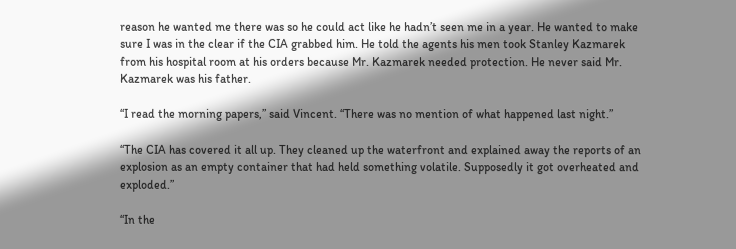reason he wanted me there was so he could act like he hadn’t seen me in a year. He wanted to make sure I was in the clear if the CIA grabbed him. He told the agents his men took Stanley Kazmarek from his hospital room at his orders because Mr. Kazmarek needed protection. He never said Mr. Kazmarek was his father.

“I read the morning papers,” said Vincent. “There was no mention of what happened last night.”

“The CIA has covered it all up. They cleaned up the waterfront and explained away the reports of an explosion as an empty container that had held something volatile. Supposedly it got overheated and exploded.”

“In the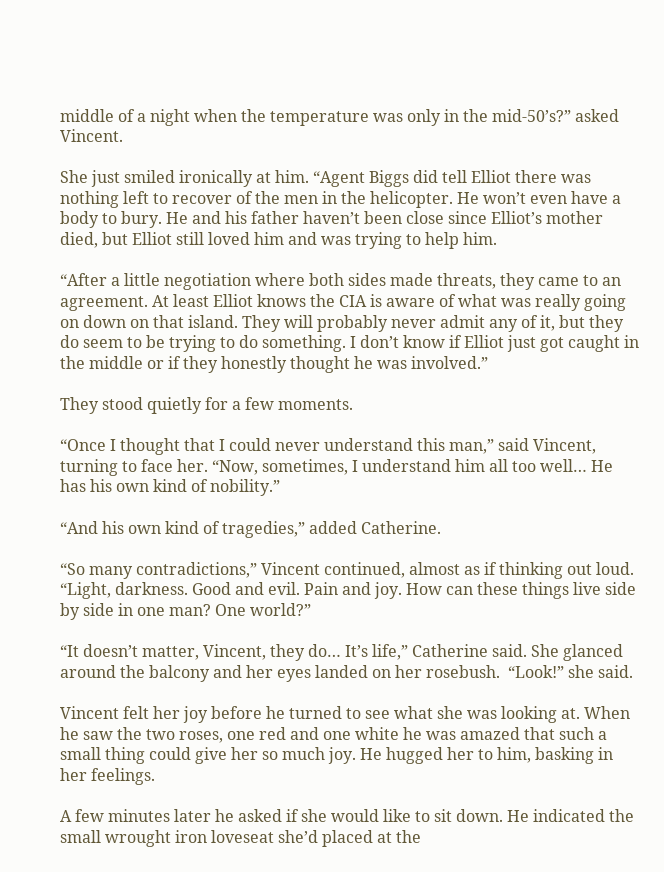middle of a night when the temperature was only in the mid-50’s?” asked Vincent.

She just smiled ironically at him. “Agent Biggs did tell Elliot there was nothing left to recover of the men in the helicopter. He won’t even have a body to bury. He and his father haven’t been close since Elliot’s mother died, but Elliot still loved him and was trying to help him.

“After a little negotiation where both sides made threats, they came to an agreement. At least Elliot knows the CIA is aware of what was really going on down on that island. They will probably never admit any of it, but they do seem to be trying to do something. I don’t know if Elliot just got caught in the middle or if they honestly thought he was involved.”

They stood quietly for a few moments.

“Once I thought that I could never understand this man,” said Vincent, turning to face her. “Now, sometimes, I understand him all too well… He has his own kind of nobility.”

“And his own kind of tragedies,” added Catherine.

“So many contradictions,” Vincent continued, almost as if thinking out loud. “Light, darkness. Good and evil. Pain and joy. How can these things live side by side in one man? One world?”

“It doesn’t matter, Vincent, they do… It’s life,” Catherine said. She glanced around the balcony and her eyes landed on her rosebush.  “Look!” she said.

Vincent felt her joy before he turned to see what she was looking at. When he saw the two roses, one red and one white he was amazed that such a small thing could give her so much joy. He hugged her to him, basking in her feelings.

A few minutes later he asked if she would like to sit down. He indicated the small wrought iron loveseat she’d placed at the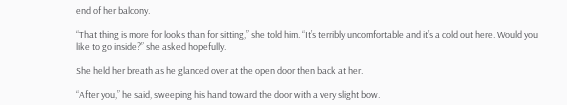end of her balcony.

“That thing is more for looks than for sitting,” she told him. “It’s terribly uncomfortable and it’s a cold out here. Would you like to go inside?” she asked hopefully.

She held her breath as he glanced over at the open door then back at her.

“After you,” he said, sweeping his hand toward the door with a very slight bow.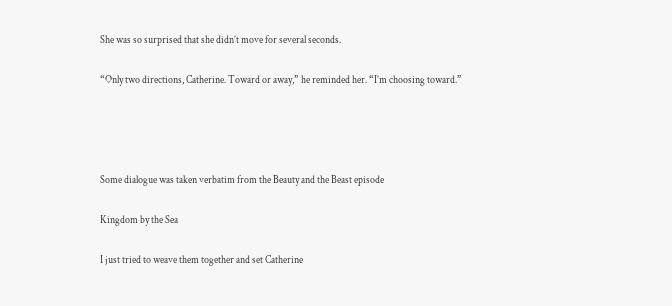She was so surprised that she didn’t move for several seconds.

“Only two directions, Catherine. Toward or away,” he reminded her. “I’m choosing toward.”




Some dialogue was taken verbatim from the Beauty and the Beast episode

Kingdom by the Sea

I just tried to weave them together and set Catherine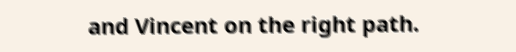and Vincent on the right path.